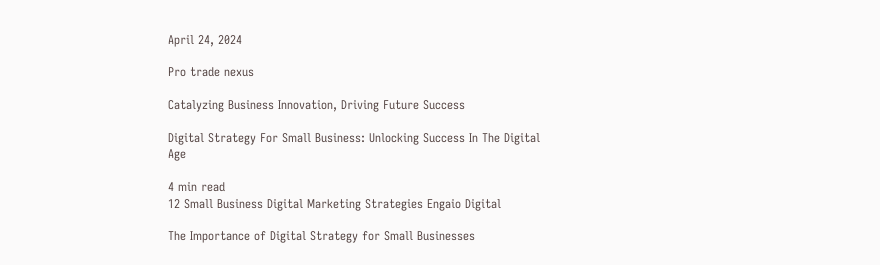April 24, 2024

Pro trade nexus

Catalyzing Business Innovation, Driving Future Success

Digital Strategy For Small Business: Unlocking Success In The Digital Age

4 min read
12 Small Business Digital Marketing Strategies Engaio Digital

The Importance of Digital Strategy for Small Businesses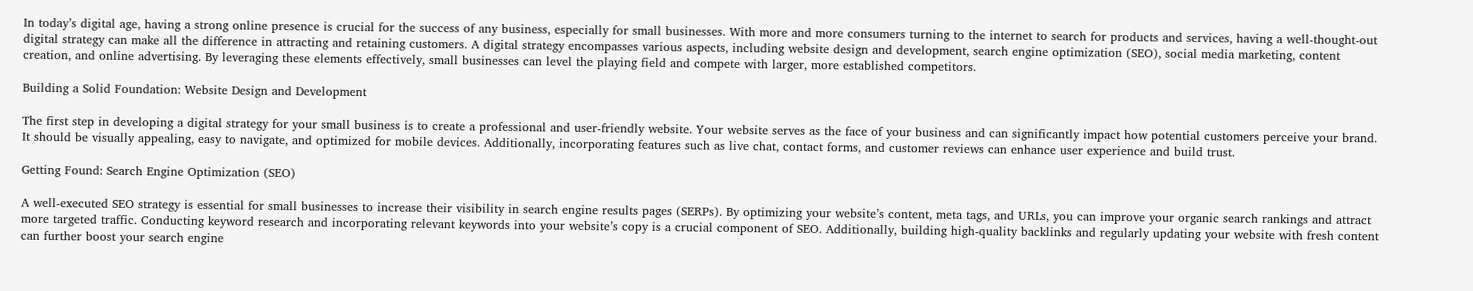In today’s digital age, having a strong online presence is crucial for the success of any business, especially for small businesses. With more and more consumers turning to the internet to search for products and services, having a well-thought-out digital strategy can make all the difference in attracting and retaining customers. A digital strategy encompasses various aspects, including website design and development, search engine optimization (SEO), social media marketing, content creation, and online advertising. By leveraging these elements effectively, small businesses can level the playing field and compete with larger, more established competitors.

Building a Solid Foundation: Website Design and Development

The first step in developing a digital strategy for your small business is to create a professional and user-friendly website. Your website serves as the face of your business and can significantly impact how potential customers perceive your brand. It should be visually appealing, easy to navigate, and optimized for mobile devices. Additionally, incorporating features such as live chat, contact forms, and customer reviews can enhance user experience and build trust.

Getting Found: Search Engine Optimization (SEO)

A well-executed SEO strategy is essential for small businesses to increase their visibility in search engine results pages (SERPs). By optimizing your website’s content, meta tags, and URLs, you can improve your organic search rankings and attract more targeted traffic. Conducting keyword research and incorporating relevant keywords into your website’s copy is a crucial component of SEO. Additionally, building high-quality backlinks and regularly updating your website with fresh content can further boost your search engine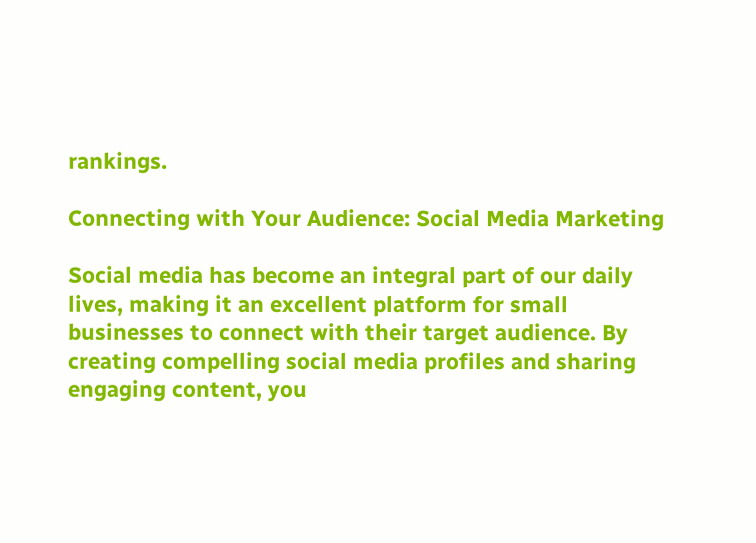rankings.

Connecting with Your Audience: Social Media Marketing

Social media has become an integral part of our daily lives, making it an excellent platform for small businesses to connect with their target audience. By creating compelling social media profiles and sharing engaging content, you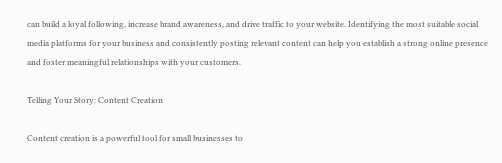can build a loyal following, increase brand awareness, and drive traffic to your website. Identifying the most suitable social media platforms for your business and consistently posting relevant content can help you establish a strong online presence and foster meaningful relationships with your customers.

Telling Your Story: Content Creation

Content creation is a powerful tool for small businesses to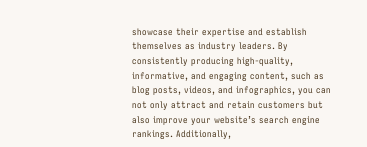showcase their expertise and establish themselves as industry leaders. By consistently producing high-quality, informative, and engaging content, such as blog posts, videos, and infographics, you can not only attract and retain customers but also improve your website’s search engine rankings. Additionally,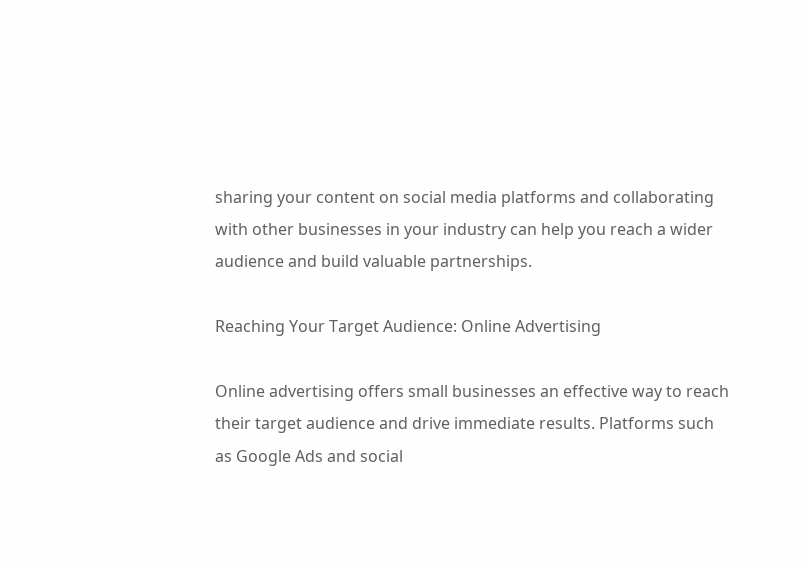sharing your content on social media platforms and collaborating with other businesses in your industry can help you reach a wider audience and build valuable partnerships.

Reaching Your Target Audience: Online Advertising

Online advertising offers small businesses an effective way to reach their target audience and drive immediate results. Platforms such as Google Ads and social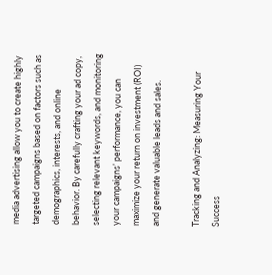media advertising allow you to create highly targeted campaigns based on factors such as demographics, interests, and online behavior. By carefully crafting your ad copy, selecting relevant keywords, and monitoring your campaigns’ performance, you can maximize your return on investment (ROI) and generate valuable leads and sales.

Tracking and Analyzing: Measuring Your Success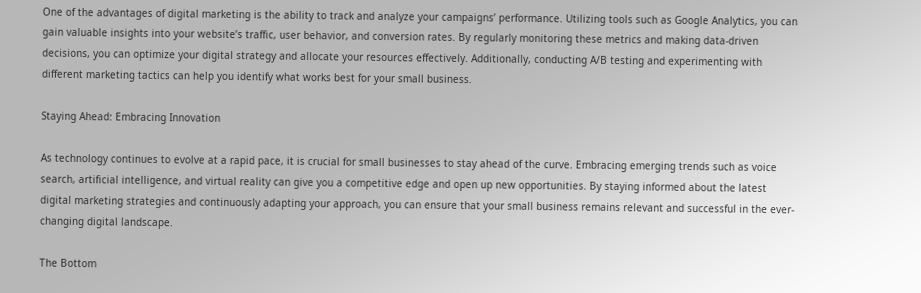One of the advantages of digital marketing is the ability to track and analyze your campaigns’ performance. Utilizing tools such as Google Analytics, you can gain valuable insights into your website’s traffic, user behavior, and conversion rates. By regularly monitoring these metrics and making data-driven decisions, you can optimize your digital strategy and allocate your resources effectively. Additionally, conducting A/B testing and experimenting with different marketing tactics can help you identify what works best for your small business.

Staying Ahead: Embracing Innovation

As technology continues to evolve at a rapid pace, it is crucial for small businesses to stay ahead of the curve. Embracing emerging trends such as voice search, artificial intelligence, and virtual reality can give you a competitive edge and open up new opportunities. By staying informed about the latest digital marketing strategies and continuously adapting your approach, you can ensure that your small business remains relevant and successful in the ever-changing digital landscape.

The Bottom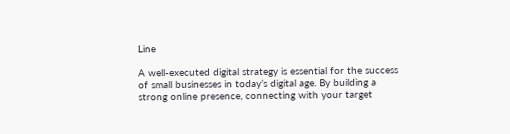Line

A well-executed digital strategy is essential for the success of small businesses in today’s digital age. By building a strong online presence, connecting with your target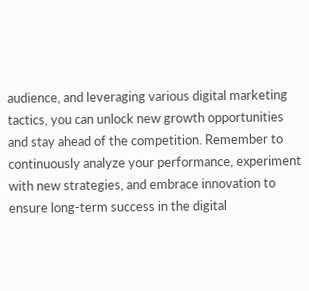audience, and leveraging various digital marketing tactics, you can unlock new growth opportunities and stay ahead of the competition. Remember to continuously analyze your performance, experiment with new strategies, and embrace innovation to ensure long-term success in the digital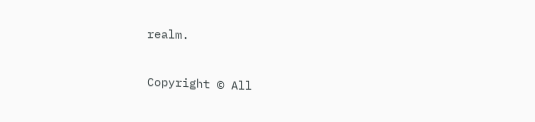realm.

Copyright © All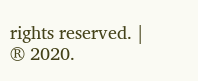rights reserved. | ® 2020.